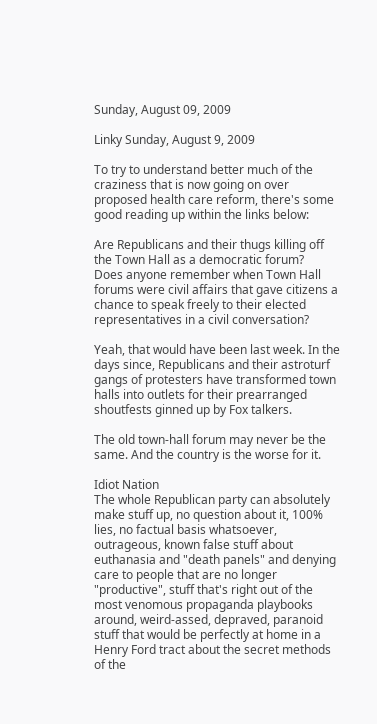Sunday, August 09, 2009

Linky Sunday, August 9, 2009

To try to understand better much of the craziness that is now going on over proposed health care reform, there's some good reading up within the links below:

Are Republicans and their thugs killing off the Town Hall as a democratic forum?
Does anyone remember when Town Hall forums were civil affairs that gave citizens a chance to speak freely to their elected representatives in a civil conversation?

Yeah, that would have been last week. In the days since, Republicans and their astroturf gangs of protesters have transformed town halls into outlets for their prearranged shoutfests ginned up by Fox talkers.

The old town-hall forum may never be the same. And the country is the worse for it.

Idiot Nation
The whole Republican party can absolutely make stuff up, no question about it, 100% lies, no factual basis whatsoever, outrageous, known false stuff about euthanasia and "death panels" and denying care to people that are no longer "productive", stuff that's right out of the most venomous propaganda playbooks around, weird-assed, depraved, paranoid stuff that would be perfectly at home in a Henry Ford tract about the secret methods of the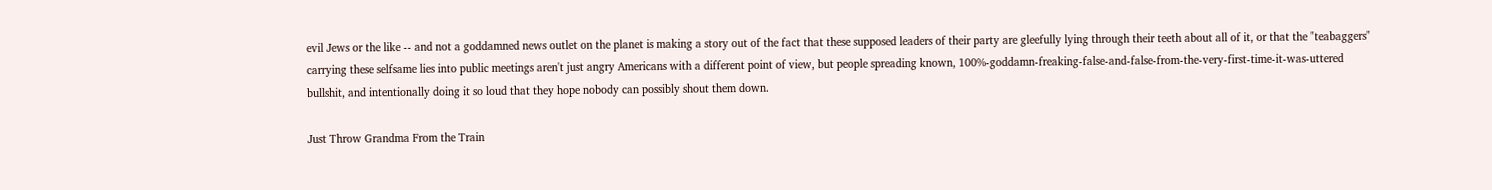evil Jews or the like -- and not a goddamned news outlet on the planet is making a story out of the fact that these supposed leaders of their party are gleefully lying through their teeth about all of it, or that the "teabaggers" carrying these selfsame lies into public meetings aren't just angry Americans with a different point of view, but people spreading known, 100%-goddamn-freaking-false-and-false-from-the-very-first-time-it-was-uttered bullshit, and intentionally doing it so loud that they hope nobody can possibly shout them down.

Just Throw Grandma From the Train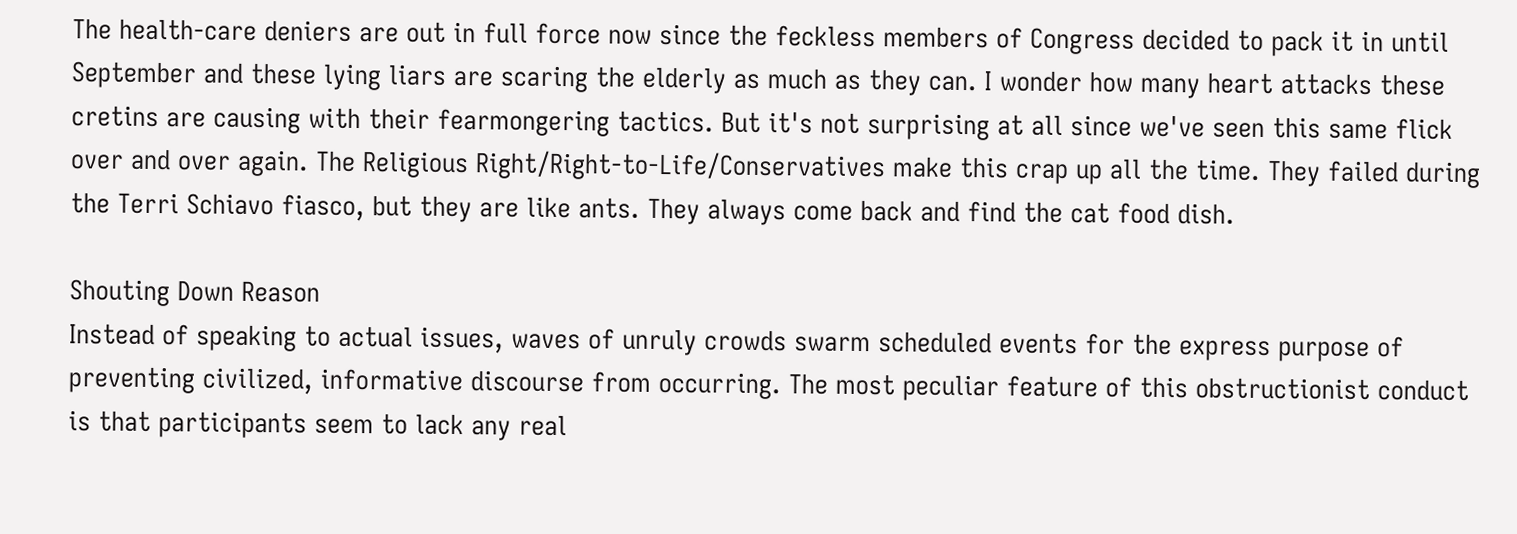The health-care deniers are out in full force now since the feckless members of Congress decided to pack it in until September and these lying liars are scaring the elderly as much as they can. I wonder how many heart attacks these cretins are causing with their fearmongering tactics. But it's not surprising at all since we've seen this same flick over and over again. The Religious Right/Right-to-Life/Conservatives make this crap up all the time. They failed during the Terri Schiavo fiasco, but they are like ants. They always come back and find the cat food dish.

Shouting Down Reason
Instead of speaking to actual issues, waves of unruly crowds swarm scheduled events for the express purpose of preventing civilized, informative discourse from occurring. The most peculiar feature of this obstructionist conduct is that participants seem to lack any real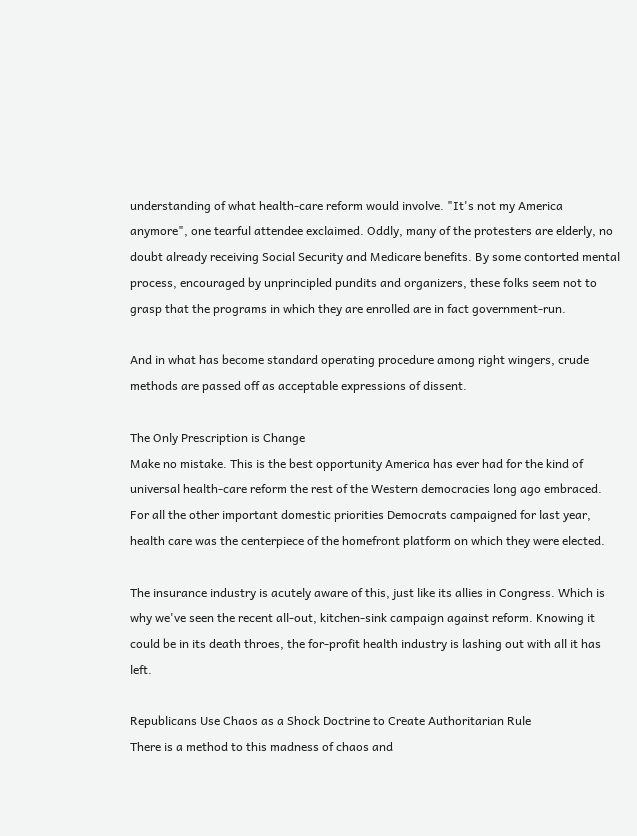understanding of what health-care reform would involve. "It's not my America anymore", one tearful attendee exclaimed. Oddly, many of the protesters are elderly, no doubt already receiving Social Security and Medicare benefits. By some contorted mental process, encouraged by unprincipled pundits and organizers, these folks seem not to grasp that the programs in which they are enrolled are in fact government-run.

And in what has become standard operating procedure among right wingers, crude methods are passed off as acceptable expressions of dissent.

The Only Prescription is Change
Make no mistake. This is the best opportunity America has ever had for the kind of universal health-care reform the rest of the Western democracies long ago embraced. For all the other important domestic priorities Democrats campaigned for last year, health care was the centerpiece of the homefront platform on which they were elected.

The insurance industry is acutely aware of this, just like its allies in Congress. Which is why we've seen the recent all-out, kitchen-sink campaign against reform. Knowing it could be in its death throes, the for-profit health industry is lashing out with all it has left.

Republicans Use Chaos as a Shock Doctrine to Create Authoritarian Rule
There is a method to this madness of chaos and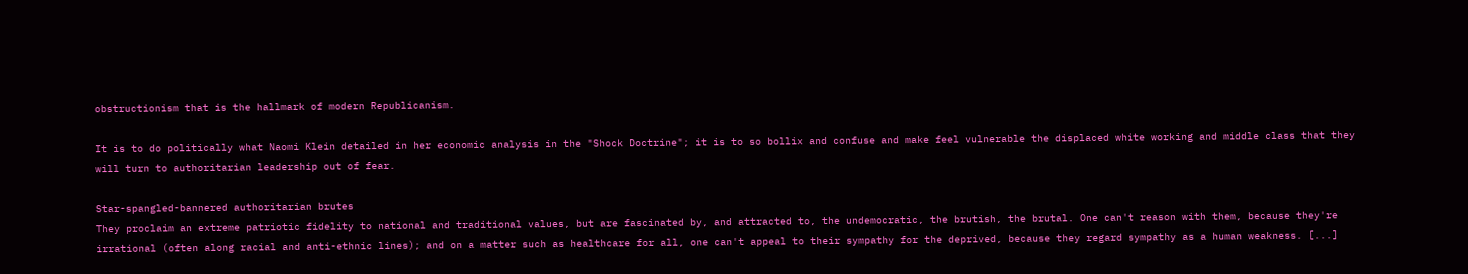obstructionism that is the hallmark of modern Republicanism.

It is to do politically what Naomi Klein detailed in her economic analysis in the "Shock Doctrine"; it is to so bollix and confuse and make feel vulnerable the displaced white working and middle class that they will turn to authoritarian leadership out of fear.

Star-spangled-bannered authoritarian brutes
They proclaim an extreme patriotic fidelity to national and traditional values, but are fascinated by, and attracted to, the undemocratic, the brutish, the brutal. One can't reason with them, because they're irrational (often along racial and anti-ethnic lines); and on a matter such as healthcare for all, one can't appeal to their sympathy for the deprived, because they regard sympathy as a human weakness. [...]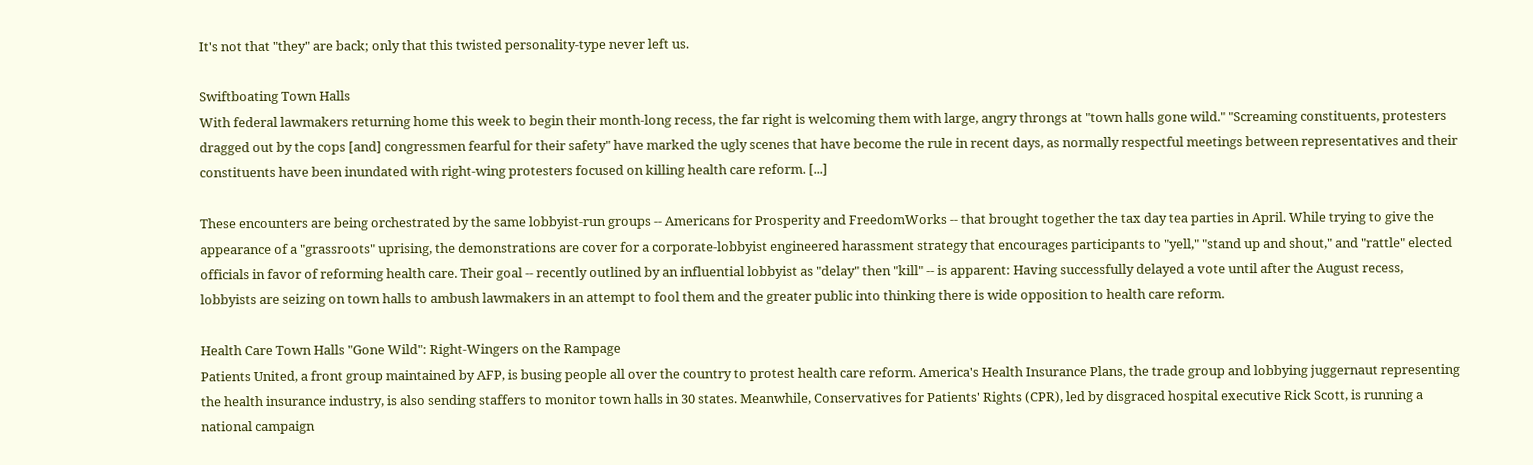It's not that "they" are back; only that this twisted personality-type never left us.

Swiftboating Town Halls
With federal lawmakers returning home this week to begin their month-long recess, the far right is welcoming them with large, angry throngs at "town halls gone wild." "Screaming constituents, protesters dragged out by the cops [and] congressmen fearful for their safety" have marked the ugly scenes that have become the rule in recent days, as normally respectful meetings between representatives and their constituents have been inundated with right-wing protesters focused on killing health care reform. [...]

These encounters are being orchestrated by the same lobbyist-run groups -- Americans for Prosperity and FreedomWorks -- that brought together the tax day tea parties in April. While trying to give the appearance of a "grassroots" uprising, the demonstrations are cover for a corporate-lobbyist engineered harassment strategy that encourages participants to "yell," "stand up and shout," and "rattle" elected officials in favor of reforming health care. Their goal -- recently outlined by an influential lobbyist as "delay" then "kill" -- is apparent: Having successfully delayed a vote until after the August recess, lobbyists are seizing on town halls to ambush lawmakers in an attempt to fool them and the greater public into thinking there is wide opposition to health care reform.

Health Care Town Halls "Gone Wild": Right-Wingers on the Rampage
Patients United, a front group maintained by AFP, is busing people all over the country to protest health care reform. America's Health Insurance Plans, the trade group and lobbying juggernaut representing the health insurance industry, is also sending staffers to monitor town halls in 30 states. Meanwhile, Conservatives for Patients' Rights (CPR), led by disgraced hospital executive Rick Scott, is running a national campaign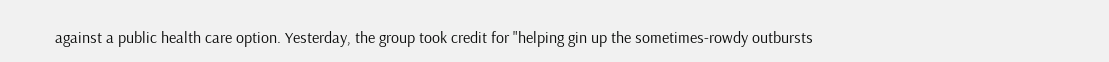against a public health care option. Yesterday, the group took credit for "helping gin up the sometimes-rowdy outbursts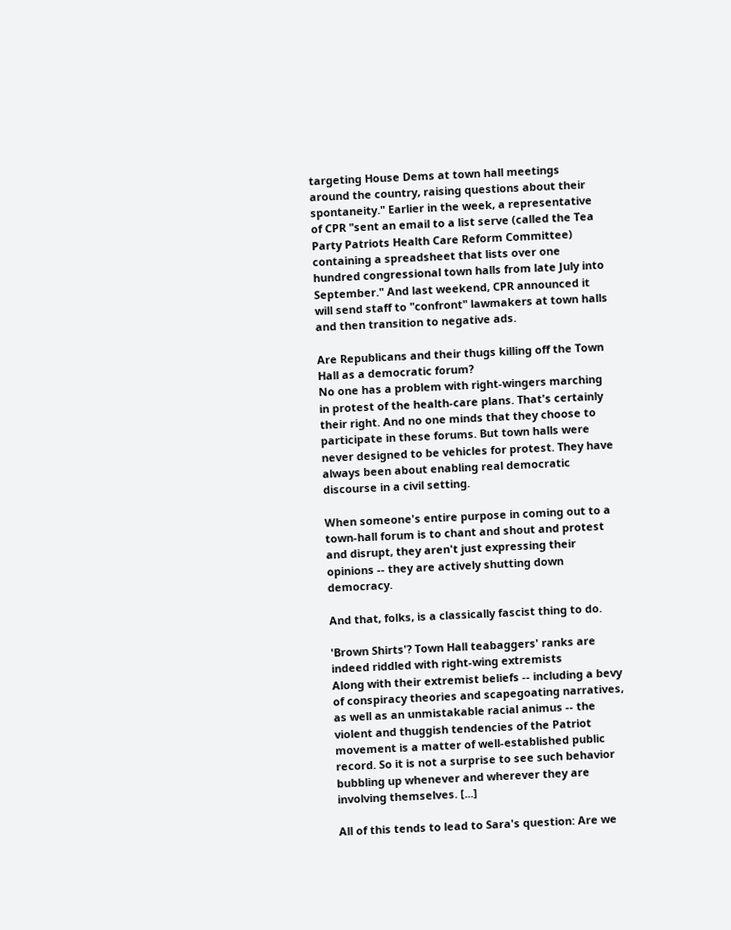targeting House Dems at town hall meetings around the country, raising questions about their spontaneity." Earlier in the week, a representative of CPR "sent an email to a list serve (called the Tea Party Patriots Health Care Reform Committee) containing a spreadsheet that lists over one hundred congressional town halls from late July into September." And last weekend, CPR announced it will send staff to "confront" lawmakers at town halls and then transition to negative ads.

Are Republicans and their thugs killing off the Town Hall as a democratic forum?
No one has a problem with right-wingers marching in protest of the health-care plans. That's certainly their right. And no one minds that they choose to participate in these forums. But town halls were never designed to be vehicles for protest. They have always been about enabling real democratic discourse in a civil setting.

When someone's entire purpose in coming out to a town-hall forum is to chant and shout and protest and disrupt, they aren't just expressing their opinions -- they are actively shutting down democracy.

And that, folks, is a classically fascist thing to do.

'Brown Shirts'? Town Hall teabaggers' ranks are indeed riddled with right-wing extremists
Along with their extremist beliefs -- including a bevy of conspiracy theories and scapegoating narratives, as well as an unmistakable racial animus -- the violent and thuggish tendencies of the Patriot movement is a matter of well-established public record. So it is not a surprise to see such behavior bubbling up whenever and wherever they are involving themselves. [...]

All of this tends to lead to Sara's question: Are we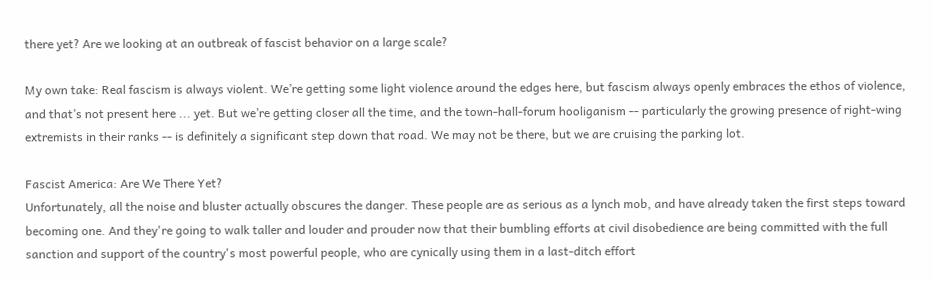there yet? Are we looking at an outbreak of fascist behavior on a large scale?

My own take: Real fascism is always violent. We’re getting some light violence around the edges here, but fascism always openly embraces the ethos of violence, and that’s not present here ... yet. But we’re getting closer all the time, and the town-hall-forum hooliganism -- particularly the growing presence of right-wing extremists in their ranks -- is definitely a significant step down that road. We may not be there, but we are cruising the parking lot.

Fascist America: Are We There Yet?
Unfortunately, all the noise and bluster actually obscures the danger. These people are as serious as a lynch mob, and have already taken the first steps toward becoming one. And they're going to walk taller and louder and prouder now that their bumbling efforts at civil disobedience are being committed with the full sanction and support of the country's most powerful people, who are cynically using them in a last-ditch effort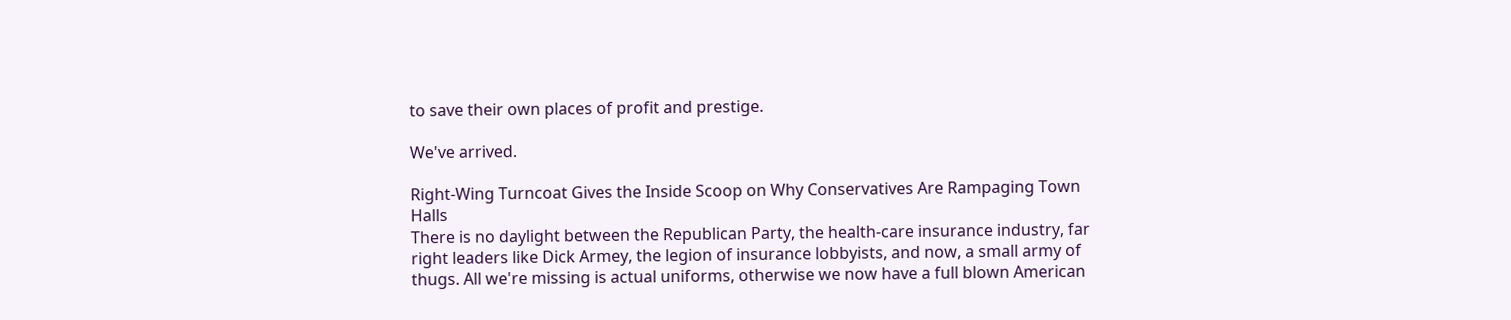to save their own places of profit and prestige.

We've arrived.

Right-Wing Turncoat Gives the Inside Scoop on Why Conservatives Are Rampaging Town Halls
There is no daylight between the Republican Party, the health-care insurance industry, far right leaders like Dick Armey, the legion of insurance lobbyists, and now, a small army of thugs. All we're missing is actual uniforms, otherwise we now have a full blown American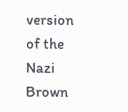version of the Nazi Brown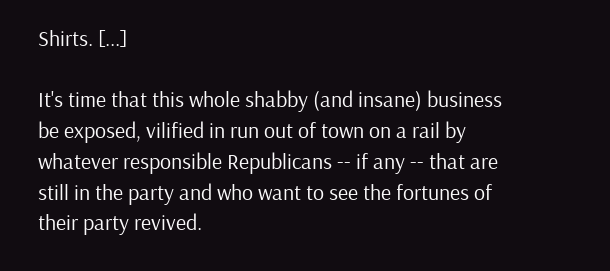Shirts. [...]

It's time that this whole shabby (and insane) business be exposed, vilified in run out of town on a rail by whatever responsible Republicans -- if any -- that are still in the party and who want to see the fortunes of their party revived.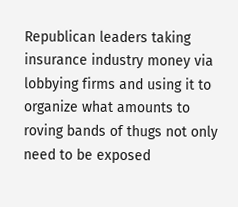Republican leaders taking insurance industry money via lobbying firms and using it to organize what amounts to roving bands of thugs not only need to be exposed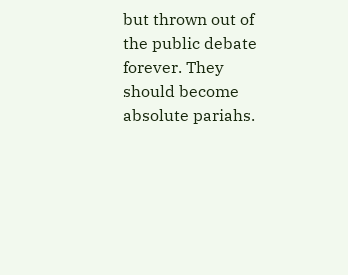but thrown out of the public debate forever. They should become absolute pariahs.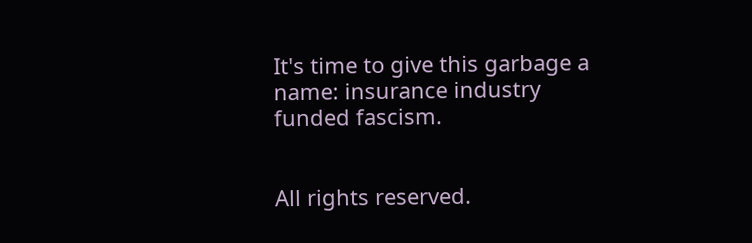It's time to give this garbage a name: insurance industry funded fascism.


All rights reserved.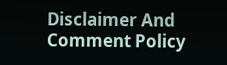Disclaimer And Comment Policy